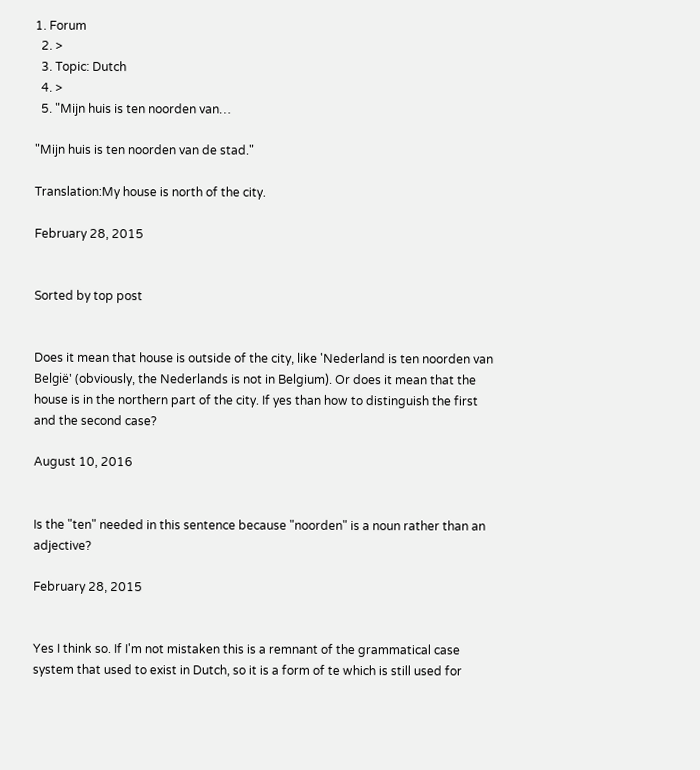1. Forum
  2. >
  3. Topic: Dutch
  4. >
  5. "Mijn huis is ten noorden van…

"Mijn huis is ten noorden van de stad."

Translation:My house is north of the city.

February 28, 2015


Sorted by top post


Does it mean that house is outside of the city, like 'Nederland is ten noorden van België' (obviously, the Nederlands is not in Belgium). Or does it mean that the house is in the northern part of the city. If yes than how to distinguish the first and the second case?

August 10, 2016


Is the "ten" needed in this sentence because "noorden" is a noun rather than an adjective?

February 28, 2015


Yes I think so. If I'm not mistaken this is a remnant of the grammatical case system that used to exist in Dutch, so it is a form of te which is still used for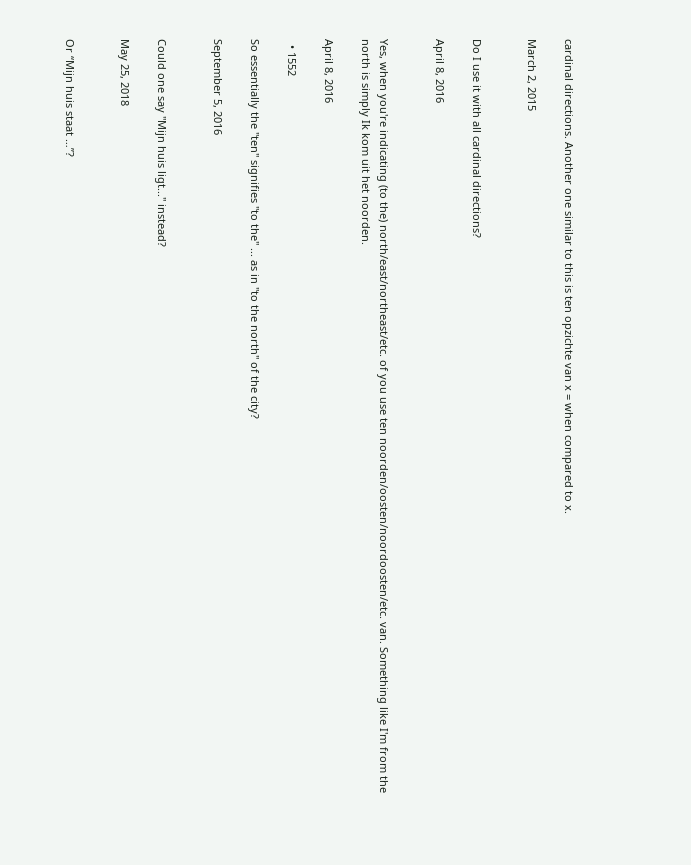cardinal directions. Another one similar to this is ten opzichte van x = when compared to x.

March 2, 2015


Do I use it with all cardinal directions?

April 8, 2016


Yes, when you're indicating (to the) north/east/northeast/etc. of you use ten noorden/oosten/noordoosten/etc. van. Something like I'm from the north is simply Ik kom uit het noorden.

April 8, 2016

  • 1552

So essentially the "ten" signifies "to the" ... as in "to the north" of the city?

September 5, 2016


Could one say "Mijn huis ligt..." instead?

May 25, 2018


Or “Mijn huis staat …”?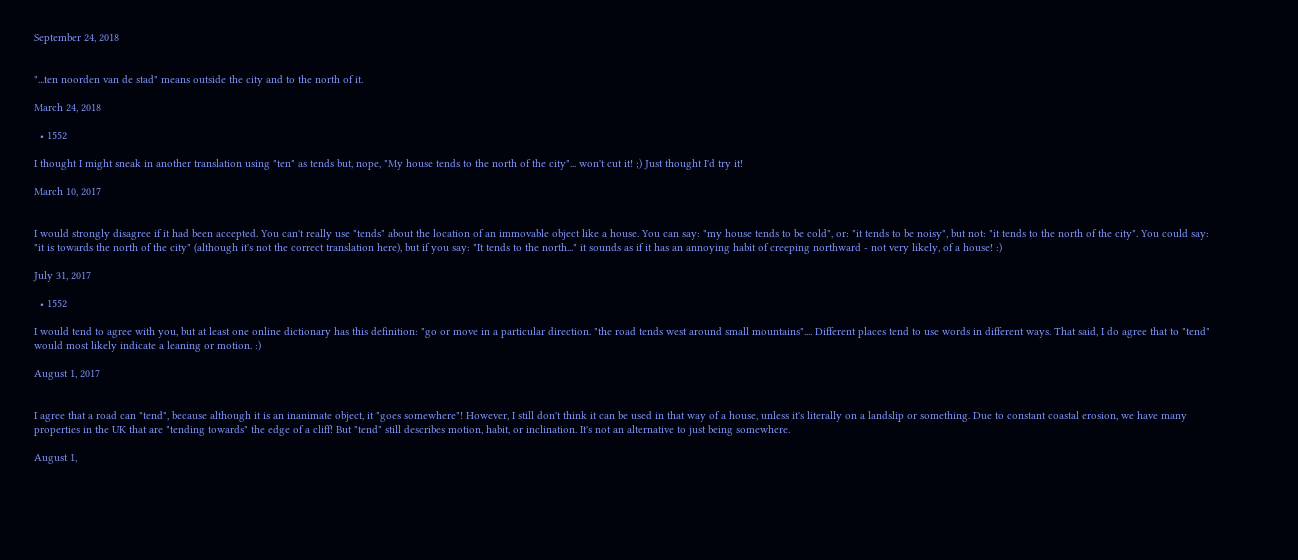September 24, 2018


"...ten noorden van de stad" means outside the city and to the north of it.

March 24, 2018

  • 1552

I thought I might sneak in another translation using "ten" as tends but, nope, "My house tends to the north of the city"... won't cut it! ;) Just thought I'd try it!

March 10, 2017


I would strongly disagree if it had been accepted. You can't really use "tends" about the location of an immovable object like a house. You can say: "my house tends to be cold", or: "it tends to be noisy", but not: "it tends to the north of the city". You could say: "it is towards the north of the city" (although it's not the correct translation here), but if you say: "It tends to the north..." it sounds as if it has an annoying habit of creeping northward - not very likely, of a house! :)

July 31, 2017

  • 1552

I would tend to agree with you, but at least one online dictionary has this definition: "go or move in a particular direction. "the road tends west around small mountains".... Different places tend to use words in different ways. That said, I do agree that to "tend" would most likely indicate a leaning or motion. :)

August 1, 2017


I agree that a road can "tend", because although it is an inanimate object, it "goes somewhere"! However, I still don't think it can be used in that way of a house, unless it's literally on a landslip or something. Due to constant coastal erosion, we have many properties in the UK that are "tending towards" the edge of a cliff! But "tend" still describes motion, habit, or inclination. It's not an alternative to just being somewhere.

August 1,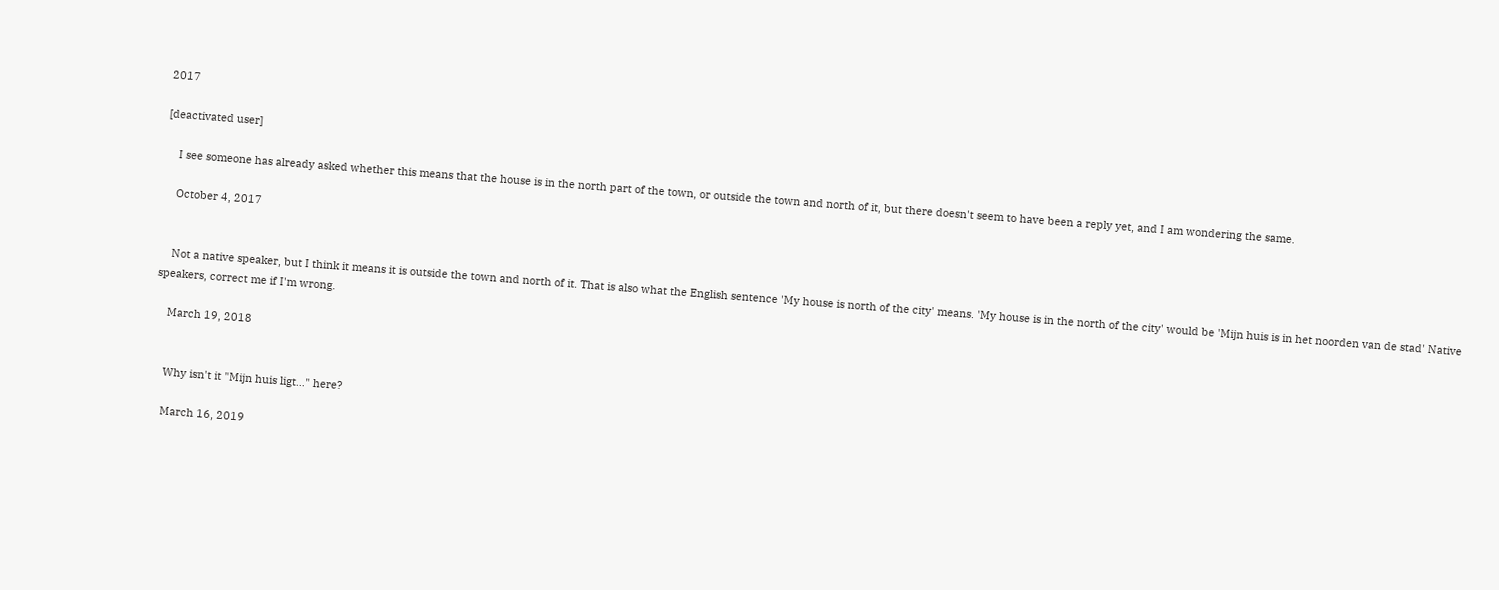2017

[deactivated user]

    I see someone has already asked whether this means that the house is in the north part of the town, or outside the town and north of it, but there doesn't seem to have been a reply yet, and I am wondering the same.

    October 4, 2017


    Not a native speaker, but I think it means it is outside the town and north of it. That is also what the English sentence 'My house is north of the city' means. 'My house is in the north of the city' would be 'Mijn huis is in het noorden van de stad' Native speakers, correct me if I'm wrong.

    March 19, 2018


    Why isn't it "Mijn huis ligt..." here?

    March 16, 2019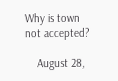Why is town not accepted?

    August 28,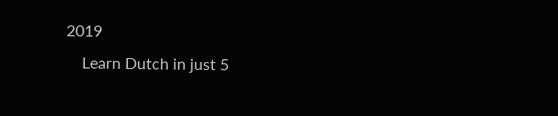2019
    Learn Dutch in just 5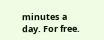minutes a day. For free.